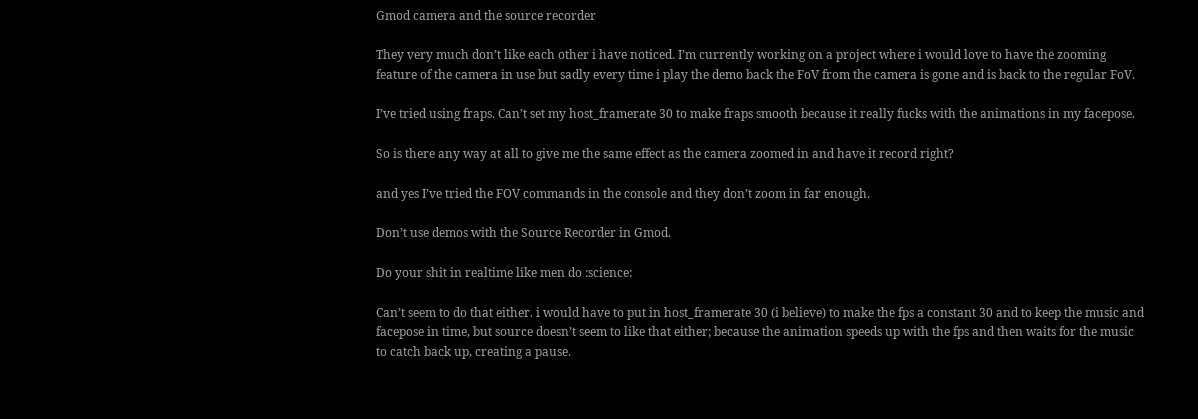Gmod camera and the source recorder

They very much don’t like each other i have noticed. I’m currently working on a project where i would love to have the zooming feature of the camera in use but sadly every time i play the demo back the FoV from the camera is gone and is back to the regular FoV.

I’ve tried using fraps. Can’t set my host_framerate 30 to make fraps smooth because it really fucks with the animations in my facepose.

So is there any way at all to give me the same effect as the camera zoomed in and have it record right?

and yes I’ve tried the FOV commands in the console and they don’t zoom in far enough.

Don’t use demos with the Source Recorder in Gmod.

Do your shit in realtime like men do :science:

Can’t seem to do that either. i would have to put in host_framerate 30 (i believe) to make the fps a constant 30 and to keep the music and facepose in time, but source doesn’t seem to like that either; because the animation speeds up with the fps and then waits for the music to catch back up, creating a pause.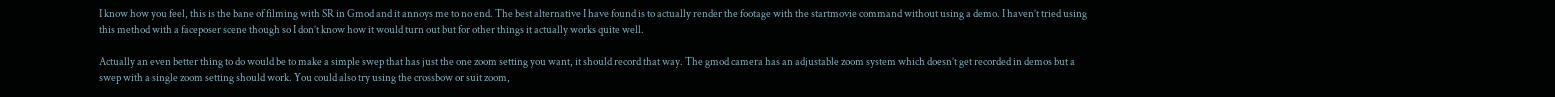I know how you feel, this is the bane of filming with SR in Gmod and it annoys me to no end. The best alternative I have found is to actually render the footage with the startmovie command without using a demo. I haven’t tried using this method with a faceposer scene though so I don’t know how it would turn out but for other things it actually works quite well.

Actually an even better thing to do would be to make a simple swep that has just the one zoom setting you want, it should record that way. The gmod camera has an adjustable zoom system which doesn’t get recorded in demos but a swep with a single zoom setting should work. You could also try using the crossbow or suit zoom,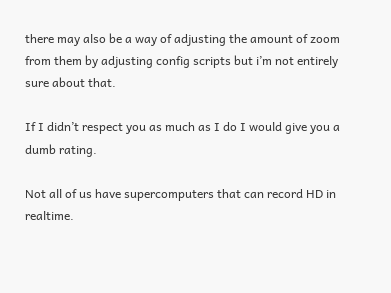there may also be a way of adjusting the amount of zoom from them by adjusting config scripts but i’m not entirely sure about that.

If I didn’t respect you as much as I do I would give you a dumb rating.

Not all of us have supercomputers that can record HD in realtime.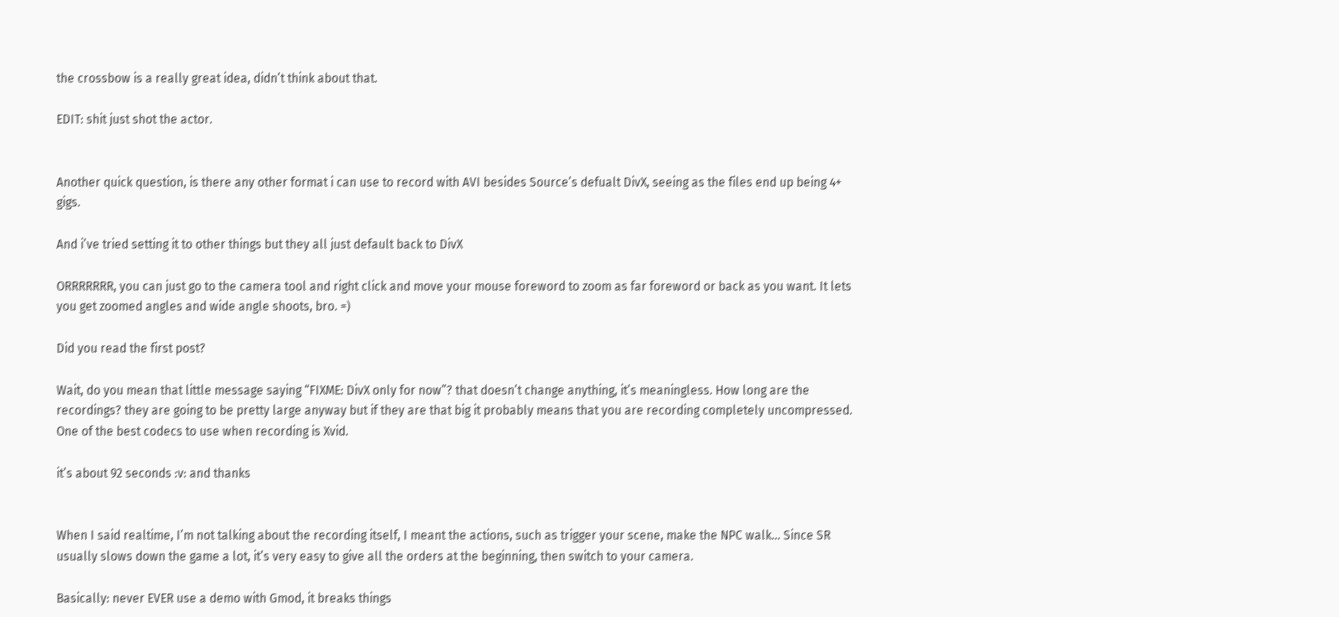the crossbow is a really great idea, didn’t think about that.

EDIT: shit just shot the actor.


Another quick question, is there any other format i can use to record with AVI besides Source’s defualt DivX, seeing as the files end up being 4+ gigs.

And i’ve tried setting it to other things but they all just default back to DivX

ORRRRRRR, you can just go to the camera tool and right click and move your mouse foreword to zoom as far foreword or back as you want. It lets you get zoomed angles and wide angle shoots, bro. =)

Did you read the first post?

Wait, do you mean that little message saying “FIXME: DivX only for now”? that doesn’t change anything, it’s meaningless. How long are the recordings? they are going to be pretty large anyway but if they are that big it probably means that you are recording completely uncompressed. One of the best codecs to use when recording is Xvid.

it’s about 92 seconds :v: and thanks


When I said realtime, I’m not talking about the recording itself, I meant the actions, such as trigger your scene, make the NPC walk… Since SR usually slows down the game a lot, it’s very easy to give all the orders at the beginning, then switch to your camera.

Basically: never EVER use a demo with Gmod, it breaks things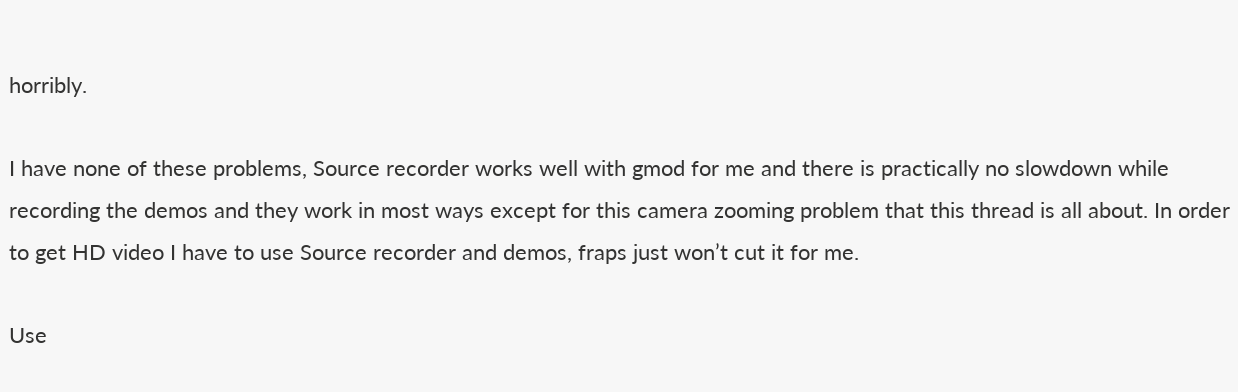horribly.

I have none of these problems, Source recorder works well with gmod for me and there is practically no slowdown while recording the demos and they work in most ways except for this camera zooming problem that this thread is all about. In order to get HD video I have to use Source recorder and demos, fraps just won’t cut it for me.

Use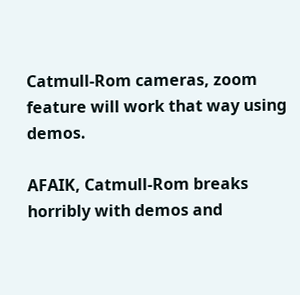Catmull-Rom cameras, zoom feature will work that way using demos.

AFAIK, Catmull-Rom breaks horribly with demos and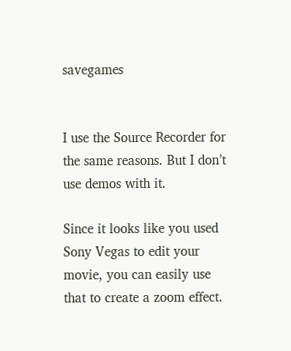savegames


I use the Source Recorder for the same reasons. But I don’t use demos with it.

Since it looks like you used Sony Vegas to edit your movie, you can easily use that to create a zoom effect.